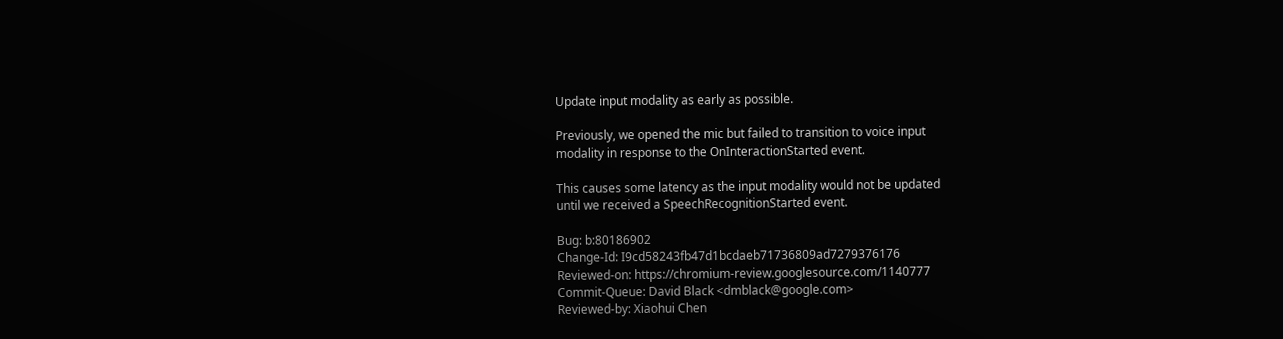Update input modality as early as possible.

Previously, we opened the mic but failed to transition to voice input
modality in response to the OnInteractionStarted event.

This causes some latency as the input modality would not be updated
until we received a SpeechRecognitionStarted event.

Bug: b:80186902
Change-Id: I9cd58243fb47d1bcdaeb71736809ad7279376176
Reviewed-on: https://chromium-review.googlesource.com/1140777
Commit-Queue: David Black <dmblack@google.com>
Reviewed-by: Xiaohui Chen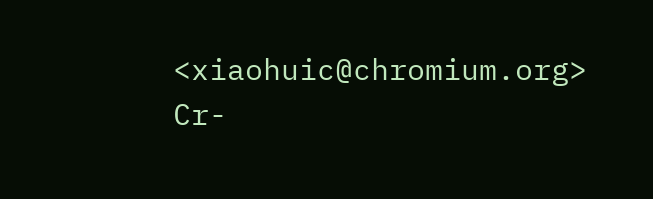<xiaohuic@chromium.org>
Cr-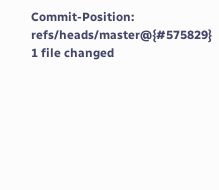Commit-Position: refs/heads/master@{#575829}
1 file changed